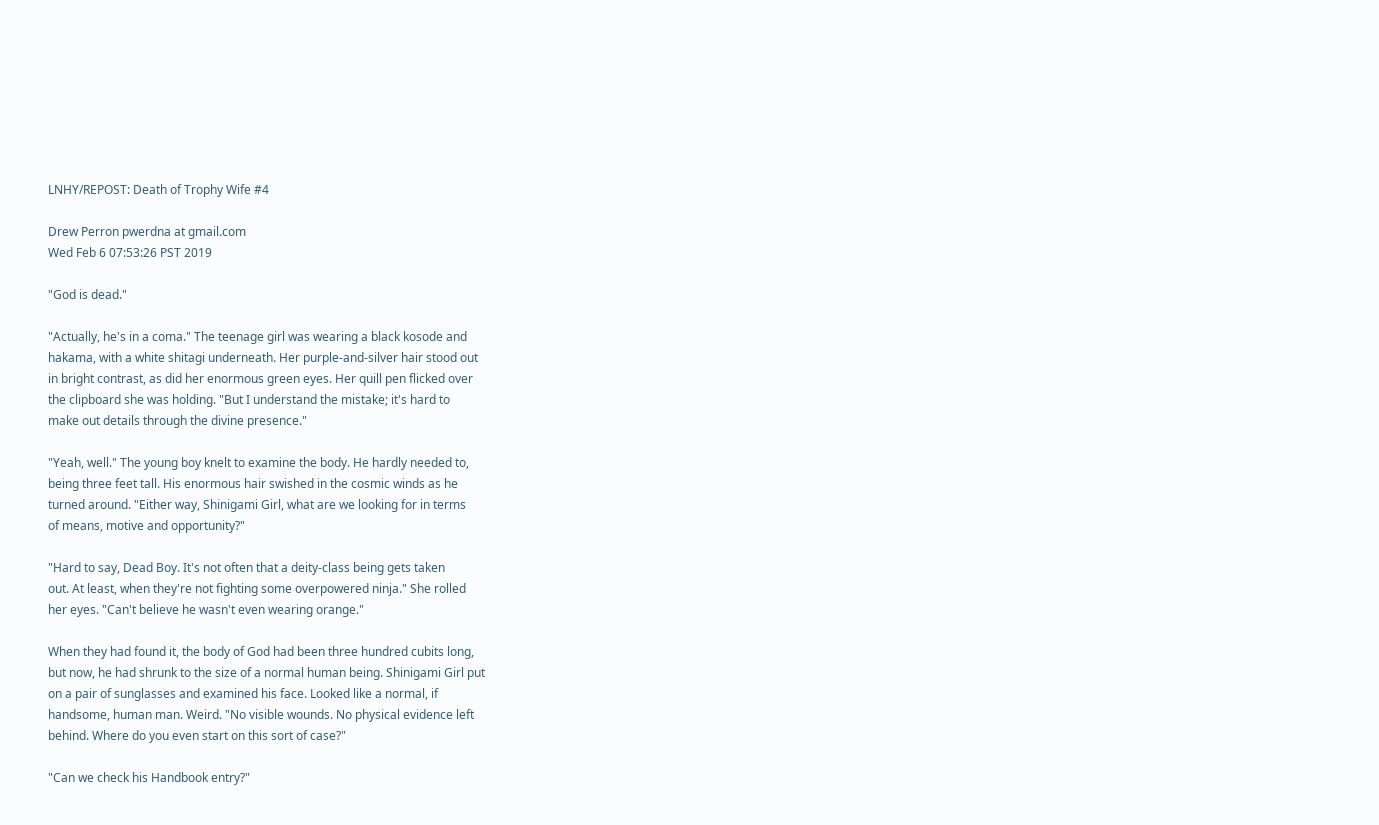LNHY/REPOST: Death of Trophy Wife #4

Drew Perron pwerdna at gmail.com
Wed Feb 6 07:53:26 PST 2019

"God is dead."

"Actually, he's in a coma." The teenage girl was wearing a black kosode and
hakama, with a white shitagi underneath. Her purple-and-silver hair stood out
in bright contrast, as did her enormous green eyes. Her quill pen flicked over
the clipboard she was holding. "But I understand the mistake; it's hard to
make out details through the divine presence."

"Yeah, well." The young boy knelt to examine the body. He hardly needed to,
being three feet tall. His enormous hair swished in the cosmic winds as he
turned around. "Either way, Shinigami Girl, what are we looking for in terms
of means, motive and opportunity?"

"Hard to say, Dead Boy. It's not often that a deity-class being gets taken
out. At least, when they're not fighting some overpowered ninja." She rolled
her eyes. "Can't believe he wasn't even wearing orange."

When they had found it, the body of God had been three hundred cubits long,
but now, he had shrunk to the size of a normal human being. Shinigami Girl put
on a pair of sunglasses and examined his face. Looked like a normal, if
handsome, human man. Weird. "No visible wounds. No physical evidence left
behind. Where do you even start on this sort of case?"

"Can we check his Handbook entry?"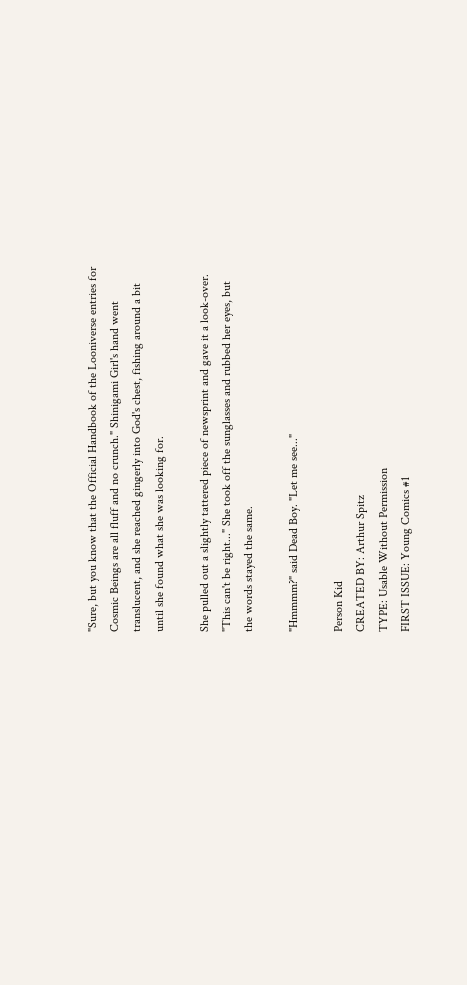"Sure, but you know that the Official Handbook of the Looniverse entries for
Cosmic Beings are all fluff and no crunch." Shinigami Girl's hand went
translucent, and she reached gingerly into God's chest, fishing around a bit
until she found what she was looking for.

She pulled out a slightly tattered piece of newsprint and gave it a look-over.
"This can't be right..." She took off the sunglasses and rubbed her eyes, but
the words stayed the same.

"Hmmmm?" said Dead Boy. "Let me see..."

Person Kid
CREATED BY: Arthur Spitz
TYPE: Usable Without Permission
FIRST ISSUE: Young Comics #1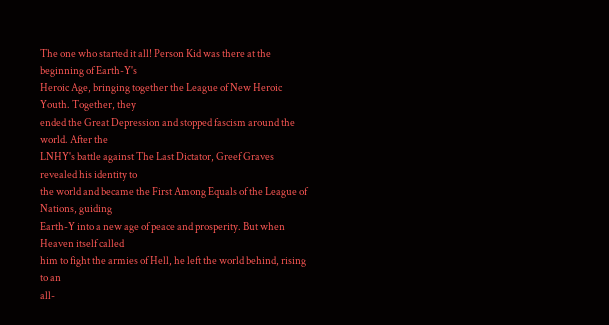The one who started it all! Person Kid was there at the beginning of Earth-Y's
Heroic Age, bringing together the League of New Heroic Youth. Together, they
ended the Great Depression and stopped fascism around the world. After the
LNHY's battle against The Last Dictator, Greef Graves revealed his identity to
the world and became the First Among Equals of the League of Nations, guiding
Earth-Y into a new age of peace and prosperity. But when Heaven itself called
him to fight the armies of Hell, he left the world behind, rising to an
all-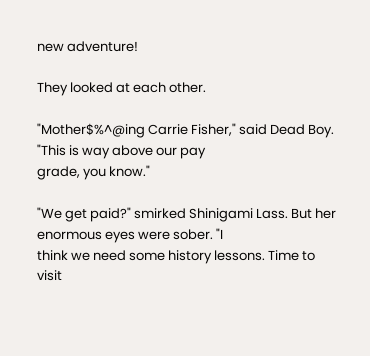new adventure!

They looked at each other.

"Mother$%^@ing Carrie Fisher," said Dead Boy. "This is way above our pay
grade, you know."

"We get paid?" smirked Shinigami Lass. But her enormous eyes were sober. "I
think we need some history lessons. Time to visit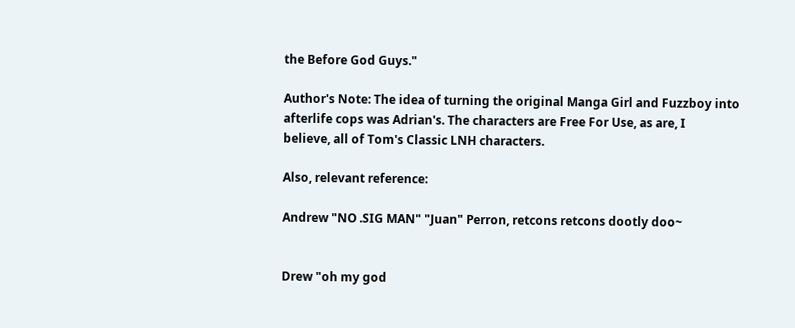the Before God Guys."

Author's Note: The idea of turning the original Manga Girl and Fuzzboy into
afterlife cops was Adrian's. The characters are Free For Use, as are, I
believe, all of Tom's Classic LNH characters.

Also, relevant reference:

Andrew "NO .SIG MAN" "Juan" Perron, retcons retcons dootly doo~


Drew "oh my god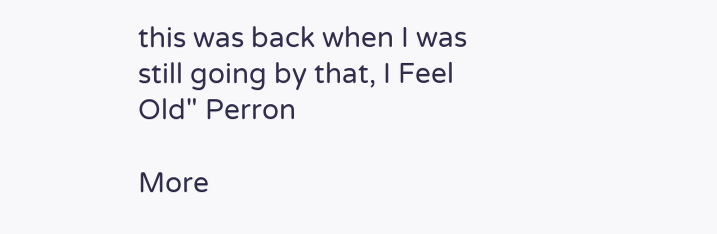this was back when I was still going by that, I Feel Old" Perron

More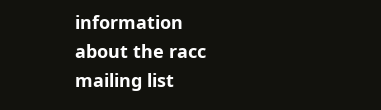information about the racc mailing list